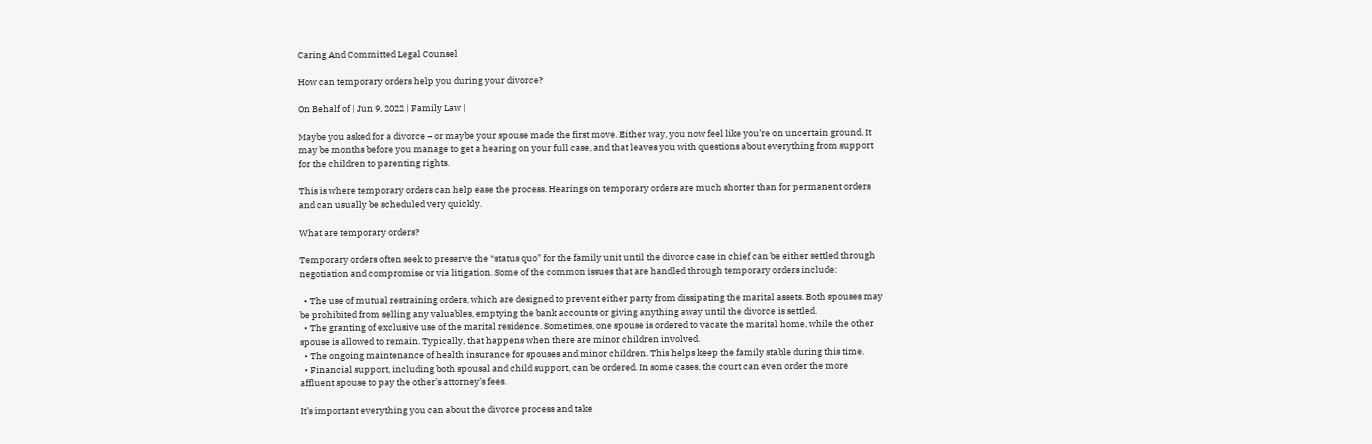Caring And Committed Legal Counsel

How can temporary orders help you during your divorce?

On Behalf of | Jun 9, 2022 | Family Law |

Maybe you asked for a divorce – or maybe your spouse made the first move. Either way, you now feel like you’re on uncertain ground. It may be months before you manage to get a hearing on your full case, and that leaves you with questions about everything from support for the children to parenting rights.

This is where temporary orders can help ease the process. Hearings on temporary orders are much shorter than for permanent orders and can usually be scheduled very quickly.

What are temporary orders?

Temporary orders often seek to preserve the “status quo” for the family unit until the divorce case in chief can be either settled through negotiation and compromise or via litigation. Some of the common issues that are handled through temporary orders include:

  • The use of mutual restraining orders, which are designed to prevent either party from dissipating the marital assets. Both spouses may be prohibited from selling any valuables, emptying the bank accounts or giving anything away until the divorce is settled.
  • The granting of exclusive use of the marital residence. Sometimes, one spouse is ordered to vacate the marital home, while the other spouse is allowed to remain. Typically, that happens when there are minor children involved.
  • The ongoing maintenance of health insurance for spouses and minor children. This helps keep the family stable during this time.
  • Financial support, including both spousal and child support, can be ordered. In some cases, the court can even order the more affluent spouse to pay the other’s attorney’s fees.

It’s important everything you can about the divorce process and take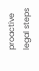proactive legal steps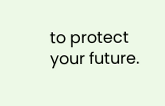to protect your future.